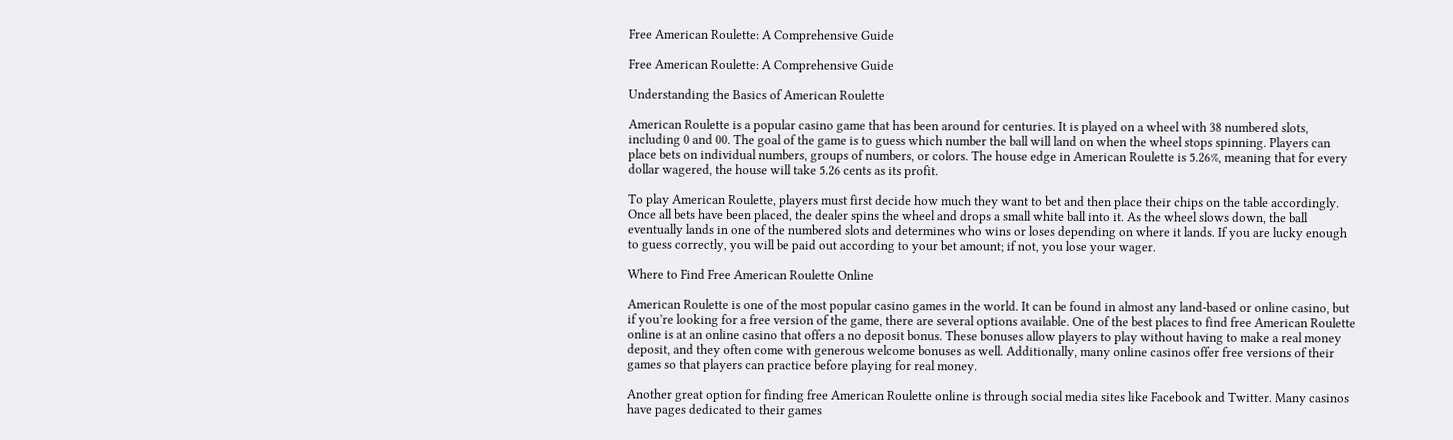Free American Roulette: A Comprehensive Guide

Free American Roulette: A Comprehensive Guide

Understanding the Basics of American Roulette

American Roulette is a popular casino game that has been around for centuries. It is played on a wheel with 38 numbered slots, including 0 and 00. The goal of the game is to guess which number the ball will land on when the wheel stops spinning. Players can place bets on individual numbers, groups of numbers, or colors. The house edge in American Roulette is 5.26%, meaning that for every dollar wagered, the house will take 5.26 cents as its profit.

To play American Roulette, players must first decide how much they want to bet and then place their chips on the table accordingly. Once all bets have been placed, the dealer spins the wheel and drops a small white ball into it. As the wheel slows down, the ball eventually lands in one of the numbered slots and determines who wins or loses depending on where it lands. If you are lucky enough to guess correctly, you will be paid out according to your bet amount; if not, you lose your wager.

Where to Find Free American Roulette Online

American Roulette is one of the most popular casino games in the world. It can be found in almost any land-based or online casino, but if you’re looking for a free version of the game, there are several options available. One of the best places to find free American Roulette online is at an online casino that offers a no deposit bonus. These bonuses allow players to play without having to make a real money deposit, and they often come with generous welcome bonuses as well. Additionally, many online casinos offer free versions of their games so that players can practice before playing for real money.

Another great option for finding free American Roulette online is through social media sites like Facebook and Twitter. Many casinos have pages dedicated to their games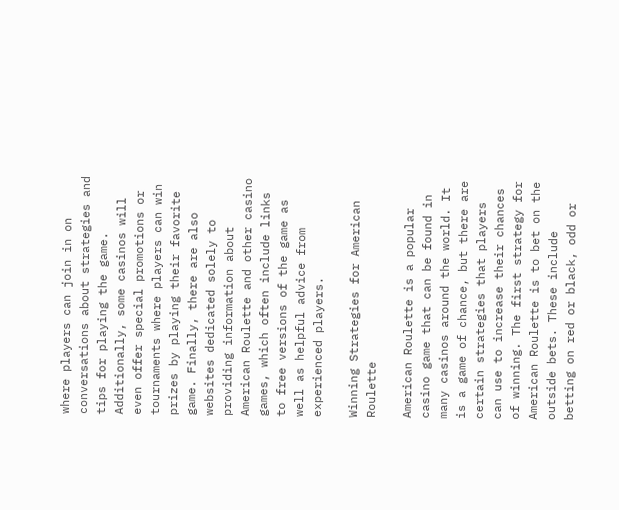where players can join in on conversations about strategies and tips for playing the game. Additionally, some casinos will even offer special promotions or tournaments where players can win prizes by playing their favorite game. Finally, there are also websites dedicated solely to providing information about American Roulette and other casino games, which often include links to free versions of the game as well as helpful advice from experienced players.

Winning Strategies for American Roulette

American Roulette is a popular casino game that can be found in many casinos around the world. It is a game of chance, but there are certain strategies that players can use to increase their chances of winning. The first strategy for American Roulette is to bet on the outside bets. These include betting on red or black, odd or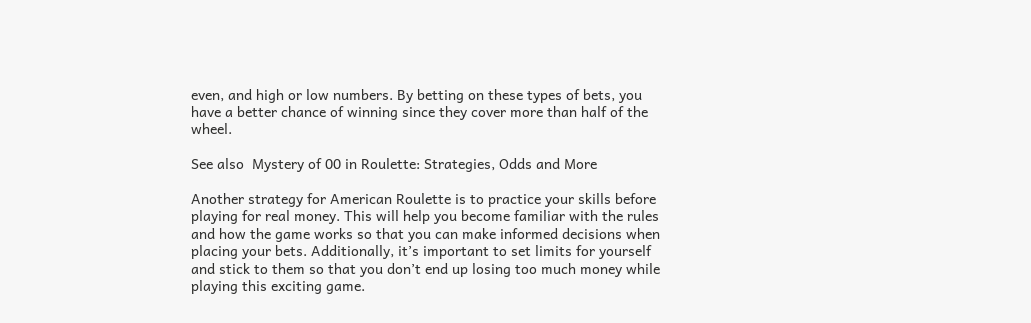even, and high or low numbers. By betting on these types of bets, you have a better chance of winning since they cover more than half of the wheel.

See also  Mystery of 00 in Roulette: Strategies, Odds and More

Another strategy for American Roulette is to practice your skills before playing for real money. This will help you become familiar with the rules and how the game works so that you can make informed decisions when placing your bets. Additionally, it’s important to set limits for yourself and stick to them so that you don’t end up losing too much money while playing this exciting game.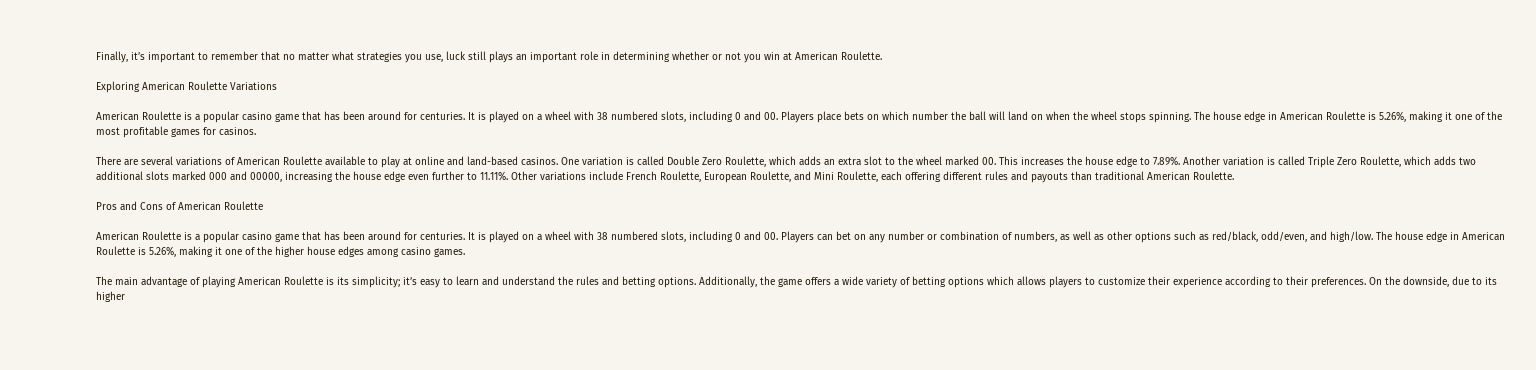Finally, it’s important to remember that no matter what strategies you use, luck still plays an important role in determining whether or not you win at American Roulette.

Exploring American Roulette Variations

American Roulette is a popular casino game that has been around for centuries. It is played on a wheel with 38 numbered slots, including 0 and 00. Players place bets on which number the ball will land on when the wheel stops spinning. The house edge in American Roulette is 5.26%, making it one of the most profitable games for casinos.

There are several variations of American Roulette available to play at online and land-based casinos. One variation is called Double Zero Roulette, which adds an extra slot to the wheel marked 00. This increases the house edge to 7.89%. Another variation is called Triple Zero Roulette, which adds two additional slots marked 000 and 00000, increasing the house edge even further to 11.11%. Other variations include French Roulette, European Roulette, and Mini Roulette, each offering different rules and payouts than traditional American Roulette.

Pros and Cons of American Roulette

American Roulette is a popular casino game that has been around for centuries. It is played on a wheel with 38 numbered slots, including 0 and 00. Players can bet on any number or combination of numbers, as well as other options such as red/black, odd/even, and high/low. The house edge in American Roulette is 5.26%, making it one of the higher house edges among casino games.

The main advantage of playing American Roulette is its simplicity; it’s easy to learn and understand the rules and betting options. Additionally, the game offers a wide variety of betting options which allows players to customize their experience according to their preferences. On the downside, due to its higher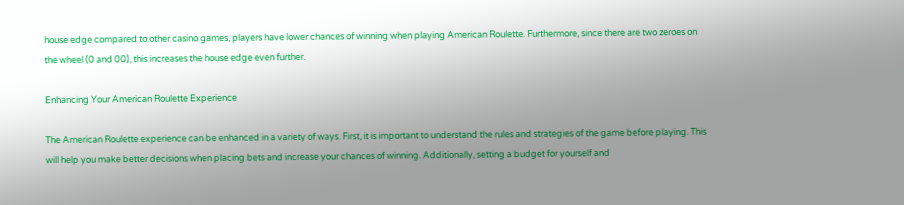house edge compared to other casino games, players have lower chances of winning when playing American Roulette. Furthermore, since there are two zeroes on the wheel (0 and 00), this increases the house edge even further.

Enhancing Your American Roulette Experience

The American Roulette experience can be enhanced in a variety of ways. First, it is important to understand the rules and strategies of the game before playing. This will help you make better decisions when placing bets and increase your chances of winning. Additionally, setting a budget for yourself and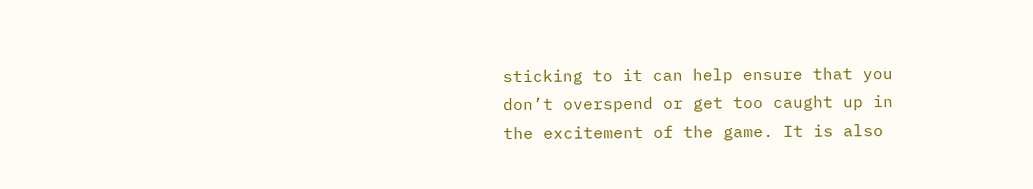sticking to it can help ensure that you don’t overspend or get too caught up in the excitement of the game. It is also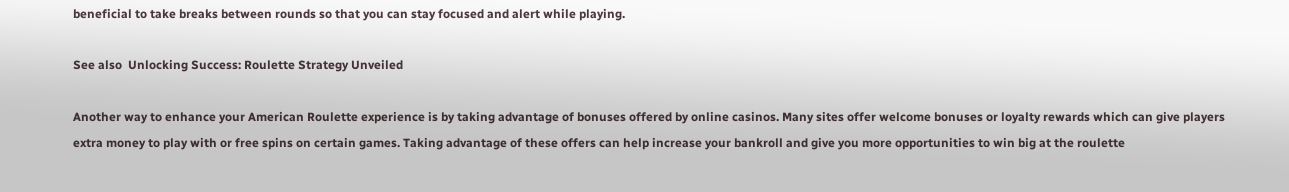beneficial to take breaks between rounds so that you can stay focused and alert while playing.

See also  Unlocking Success: Roulette Strategy Unveiled

Another way to enhance your American Roulette experience is by taking advantage of bonuses offered by online casinos. Many sites offer welcome bonuses or loyalty rewards which can give players extra money to play with or free spins on certain games. Taking advantage of these offers can help increase your bankroll and give you more opportunities to win big at the roulette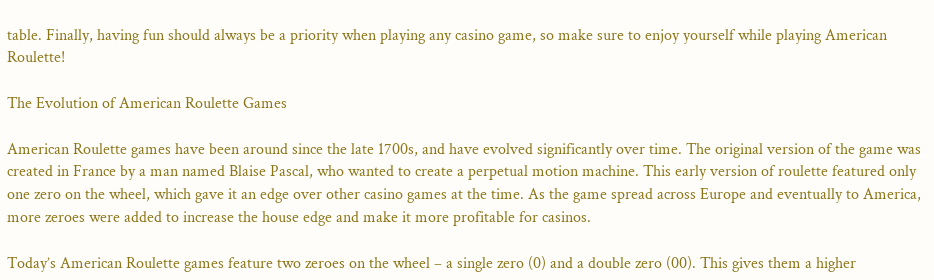table. Finally, having fun should always be a priority when playing any casino game, so make sure to enjoy yourself while playing American Roulette!

The Evolution of American Roulette Games

American Roulette games have been around since the late 1700s, and have evolved significantly over time. The original version of the game was created in France by a man named Blaise Pascal, who wanted to create a perpetual motion machine. This early version of roulette featured only one zero on the wheel, which gave it an edge over other casino games at the time. As the game spread across Europe and eventually to America, more zeroes were added to increase the house edge and make it more profitable for casinos.

Today’s American Roulette games feature two zeroes on the wheel – a single zero (0) and a double zero (00). This gives them a higher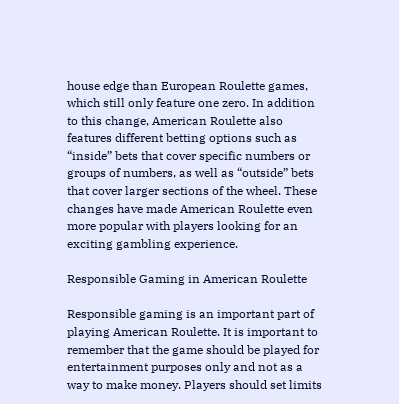house edge than European Roulette games, which still only feature one zero. In addition to this change, American Roulette also features different betting options such as “inside” bets that cover specific numbers or groups of numbers, as well as “outside” bets that cover larger sections of the wheel. These changes have made American Roulette even more popular with players looking for an exciting gambling experience.

Responsible Gaming in American Roulette

Responsible gaming is an important part of playing American Roulette. It is important to remember that the game should be played for entertainment purposes only and not as a way to make money. Players should set limits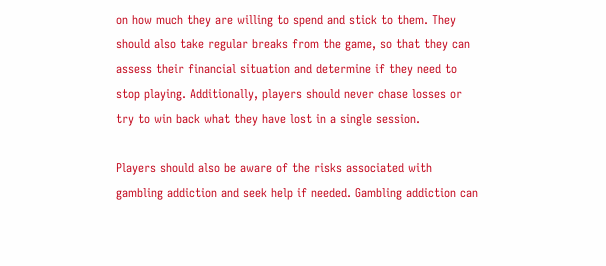on how much they are willing to spend and stick to them. They should also take regular breaks from the game, so that they can assess their financial situation and determine if they need to stop playing. Additionally, players should never chase losses or try to win back what they have lost in a single session.

Players should also be aware of the risks associated with gambling addiction and seek help if needed. Gambling addiction can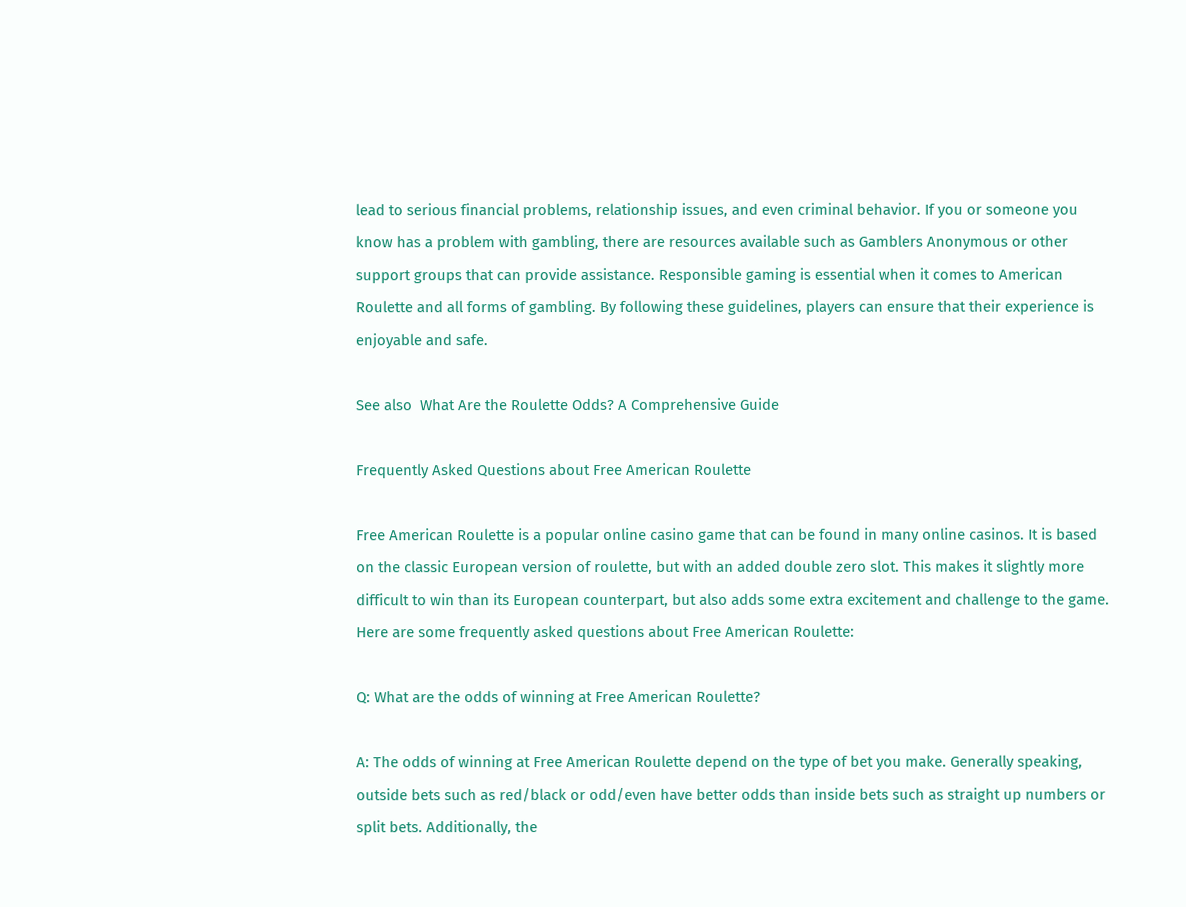lead to serious financial problems, relationship issues, and even criminal behavior. If you or someone you know has a problem with gambling, there are resources available such as Gamblers Anonymous or other support groups that can provide assistance. Responsible gaming is essential when it comes to American Roulette and all forms of gambling. By following these guidelines, players can ensure that their experience is enjoyable and safe.

See also  What Are the Roulette Odds? A Comprehensive Guide

Frequently Asked Questions about Free American Roulette

Free American Roulette is a popular online casino game that can be found in many online casinos. It is based on the classic European version of roulette, but with an added double zero slot. This makes it slightly more difficult to win than its European counterpart, but also adds some extra excitement and challenge to the game. Here are some frequently asked questions about Free American Roulette:

Q: What are the odds of winning at Free American Roulette?

A: The odds of winning at Free American Roulette depend on the type of bet you make. Generally speaking, outside bets such as red/black or odd/even have better odds than inside bets such as straight up numbers or split bets. Additionally, the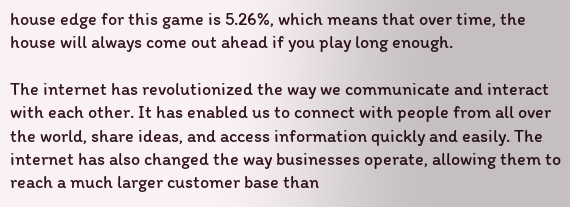house edge for this game is 5.26%, which means that over time, the house will always come out ahead if you play long enough.

The internet has revolutionized the way we communicate and interact with each other. It has enabled us to connect with people from all over the world, share ideas, and access information quickly and easily. The internet has also changed the way businesses operate, allowing them to reach a much larger customer base than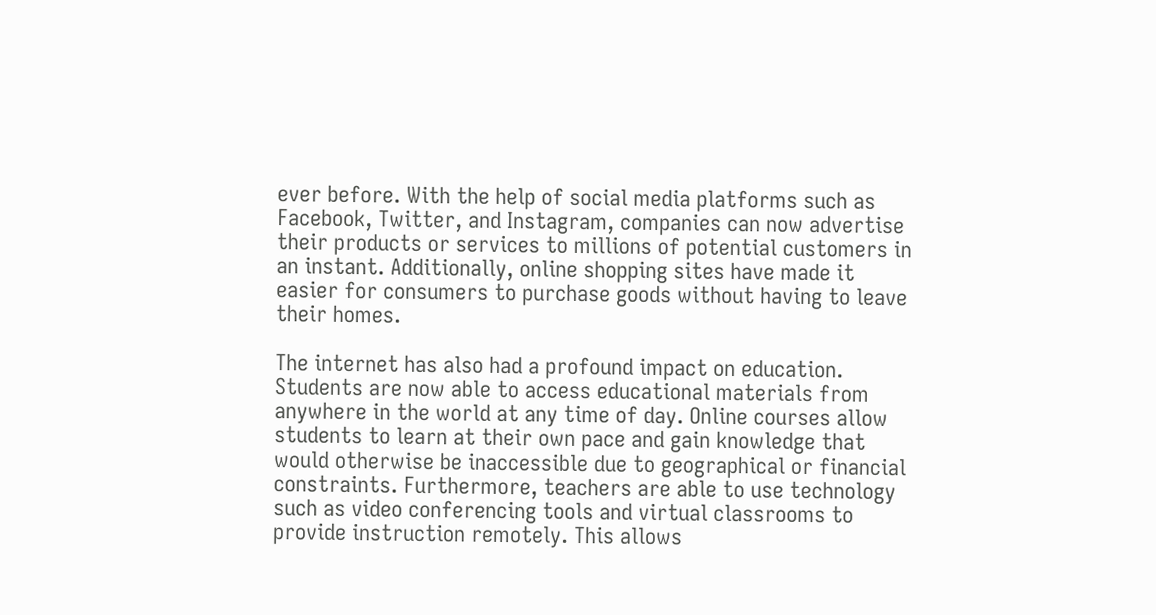ever before. With the help of social media platforms such as Facebook, Twitter, and Instagram, companies can now advertise their products or services to millions of potential customers in an instant. Additionally, online shopping sites have made it easier for consumers to purchase goods without having to leave their homes.

The internet has also had a profound impact on education. Students are now able to access educational materials from anywhere in the world at any time of day. Online courses allow students to learn at their own pace and gain knowledge that would otherwise be inaccessible due to geographical or financial constraints. Furthermore, teachers are able to use technology such as video conferencing tools and virtual classrooms to provide instruction remotely. This allows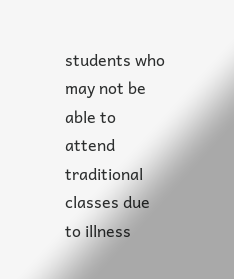students who may not be able to attend traditional classes due to illness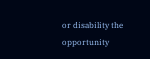or disability the opportunity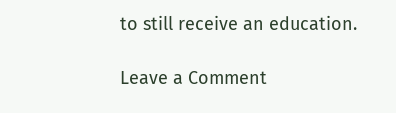to still receive an education.

Leave a Comment